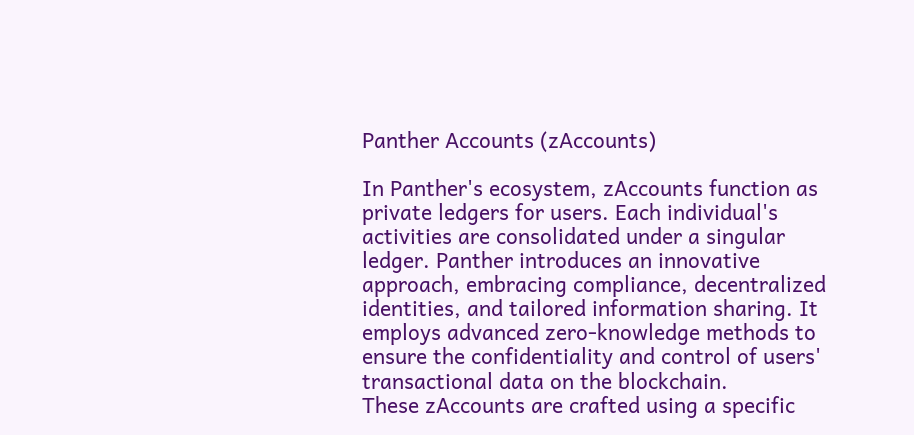Panther Accounts (zAccounts)

In Panther's ecosystem, zAccounts function as private ledgers for users. Each individual's activities are consolidated under a singular ledger. Panther introduces an innovative approach, embracing compliance, decentralized identities, and tailored information sharing. It employs advanced zero-knowledge methods to ensure the confidentiality and control of users' transactional data on the blockchain.
These zAccounts are crafted using a specific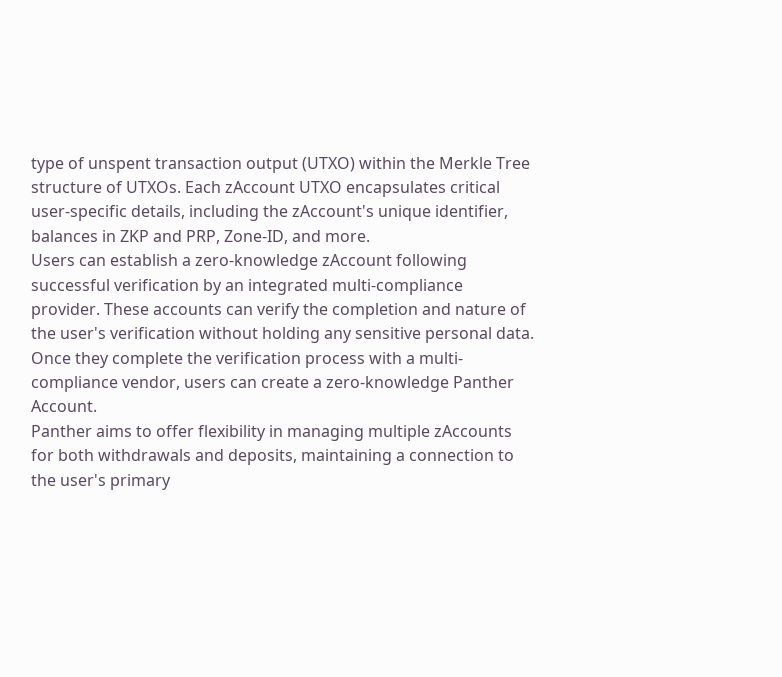type of unspent transaction output (UTXO) within the Merkle Tree structure of UTXOs. Each zAccount UTXO encapsulates critical user-specific details, including the zAccount's unique identifier, balances in ZKP and PRP, Zone-ID, and more.
Users can establish a zero-knowledge zAccount following successful verification by an integrated multi-compliance provider. These accounts can verify the completion and nature of the user's verification without holding any sensitive personal data.
Once they complete the verification process with a multi-compliance vendor, users can create a zero-knowledge Panther Account.
Panther aims to offer flexibility in managing multiple zAccounts for both withdrawals and deposits, maintaining a connection to the user's primary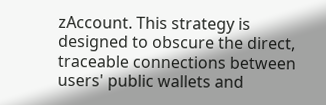zAccount. This strategy is designed to obscure the direct, traceable connections between users' public wallets and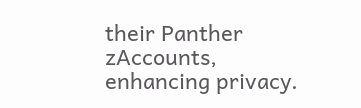their Panther zAccounts, enhancing privacy.